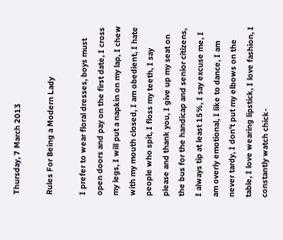Thursday, 7 March 2013

Rules For Being a Modern Lady

I prefer to wear floral dresses, boys must open doors and pay on the first date, I cross my legs, I will put a napkin on my lap, I chew with my mouth closed, I am obedient, I hate people who spit, I floss my teeth, I say please and thank you, I give up my seat on the bus for the handicap and senior citizens, I always tip at least 15%, I say excuse me, I am overly emotional, I like to dance, I am never tardy, I don't put my elbows on the table, I love wearing lipstick, I love fashion, I constantly watch chick-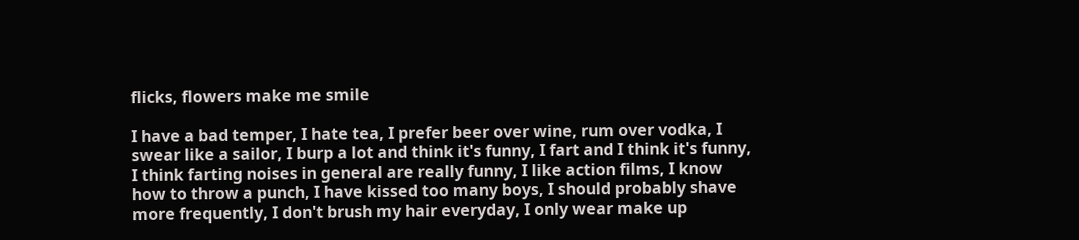flicks, flowers make me smile

I have a bad temper, I hate tea, I prefer beer over wine, rum over vodka, I swear like a sailor, I burp a lot and think it's funny, I fart and I think it's funny, I think farting noises in general are really funny, I like action films, I know how to throw a punch, I have kissed too many boys, I should probably shave more frequently, I don't brush my hair everyday, I only wear make up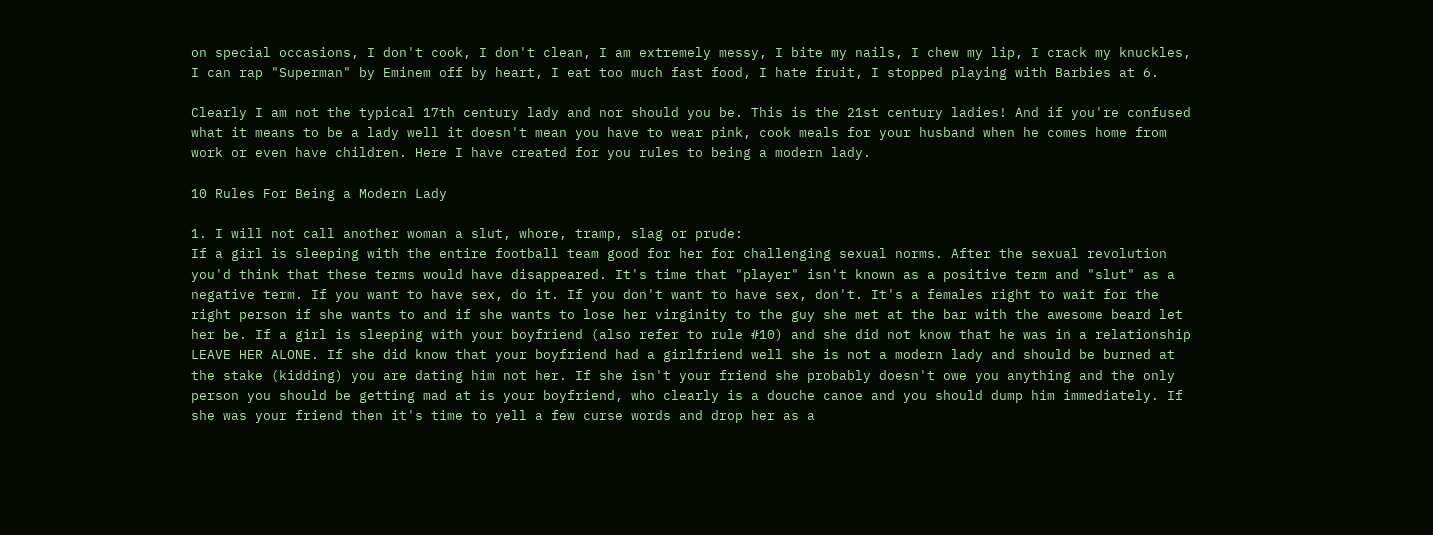on special occasions, I don't cook, I don't clean, I am extremely messy, I bite my nails, I chew my lip, I crack my knuckles, I can rap "Superman" by Eminem off by heart, I eat too much fast food, I hate fruit, I stopped playing with Barbies at 6.

Clearly I am not the typical 17th century lady and nor should you be. This is the 21st century ladies! And if you're confused what it means to be a lady well it doesn't mean you have to wear pink, cook meals for your husband when he comes home from work or even have children. Here I have created for you rules to being a modern lady.

10 Rules For Being a Modern Lady

1. I will not call another woman a slut, whore, tramp, slag or prude:
If a girl is sleeping with the entire football team good for her for challenging sexual norms. After the sexual revolution you'd think that these terms would have disappeared. It's time that "player" isn't known as a positive term and "slut" as a negative term. If you want to have sex, do it. If you don't want to have sex, don't. It's a females right to wait for the right person if she wants to and if she wants to lose her virginity to the guy she met at the bar with the awesome beard let her be. If a girl is sleeping with your boyfriend (also refer to rule #10) and she did not know that he was in a relationship LEAVE HER ALONE. If she did know that your boyfriend had a girlfriend well she is not a modern lady and should be burned at the stake (kidding) you are dating him not her. If she isn't your friend she probably doesn't owe you anything and the only person you should be getting mad at is your boyfriend, who clearly is a douche canoe and you should dump him immediately. If she was your friend then it's time to yell a few curse words and drop her as a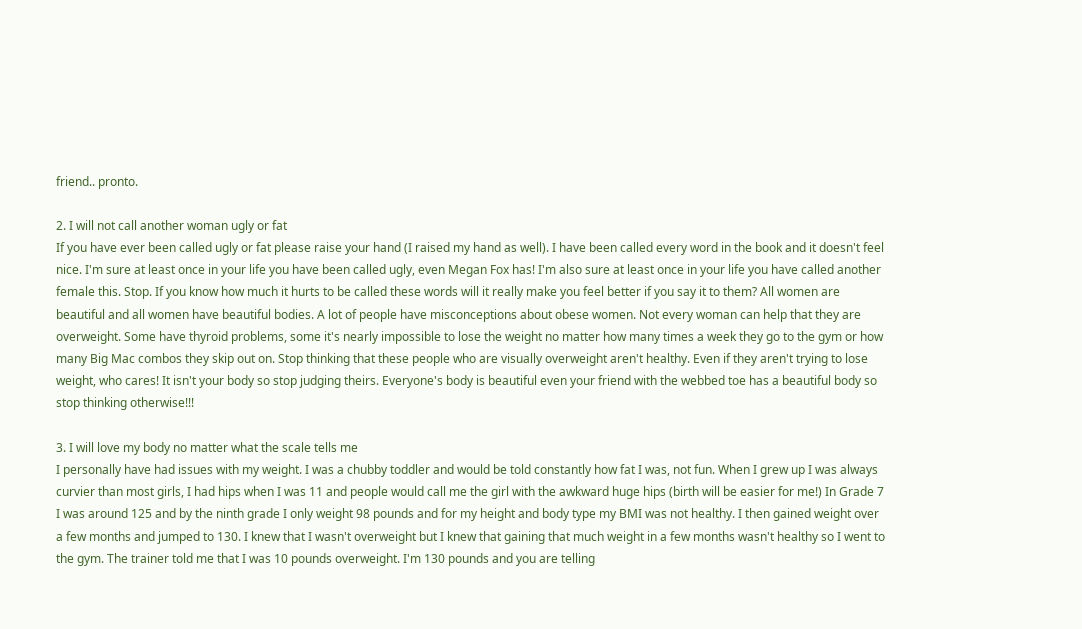friend.. pronto.

2. I will not call another woman ugly or fat
If you have ever been called ugly or fat please raise your hand (I raised my hand as well). I have been called every word in the book and it doesn't feel nice. I'm sure at least once in your life you have been called ugly, even Megan Fox has! I'm also sure at least once in your life you have called another female this. Stop. If you know how much it hurts to be called these words will it really make you feel better if you say it to them? All women are beautiful and all women have beautiful bodies. A lot of people have misconceptions about obese women. Not every woman can help that they are overweight. Some have thyroid problems, some it's nearly impossible to lose the weight no matter how many times a week they go to the gym or how many Big Mac combos they skip out on. Stop thinking that these people who are visually overweight aren't healthy. Even if they aren't trying to lose weight, who cares! It isn't your body so stop judging theirs. Everyone's body is beautiful even your friend with the webbed toe has a beautiful body so stop thinking otherwise!!!

3. I will love my body no matter what the scale tells me
I personally have had issues with my weight. I was a chubby toddler and would be told constantly how fat I was, not fun. When I grew up I was always curvier than most girls, I had hips when I was 11 and people would call me the girl with the awkward huge hips (birth will be easier for me!) In Grade 7 I was around 125 and by the ninth grade I only weight 98 pounds and for my height and body type my BMI was not healthy. I then gained weight over a few months and jumped to 130. I knew that I wasn't overweight but I knew that gaining that much weight in a few months wasn't healthy so I went to the gym. The trainer told me that I was 10 pounds overweight. I'm 130 pounds and you are telling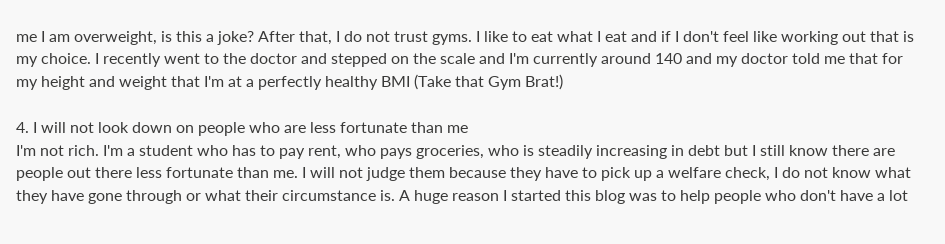me I am overweight, is this a joke? After that, I do not trust gyms. I like to eat what I eat and if I don't feel like working out that is my choice. I recently went to the doctor and stepped on the scale and I'm currently around 140 and my doctor told me that for my height and weight that I'm at a perfectly healthy BMI (Take that Gym Brat!)

4. I will not look down on people who are less fortunate than me
I'm not rich. I'm a student who has to pay rent, who pays groceries, who is steadily increasing in debt but I still know there are people out there less fortunate than me. I will not judge them because they have to pick up a welfare check, I do not know what they have gone through or what their circumstance is. A huge reason I started this blog was to help people who don't have a lot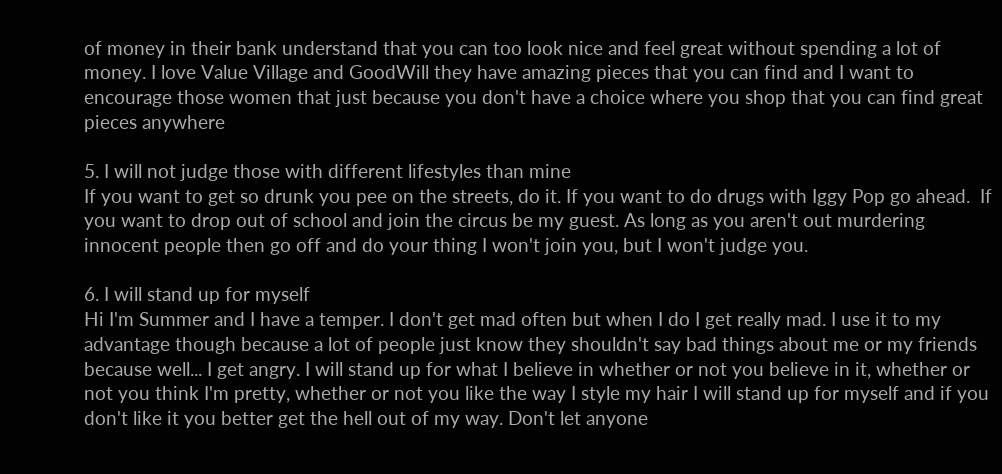of money in their bank understand that you can too look nice and feel great without spending a lot of money. I love Value Village and GoodWill they have amazing pieces that you can find and I want to encourage those women that just because you don't have a choice where you shop that you can find great pieces anywhere

5. I will not judge those with different lifestyles than mine
If you want to get so drunk you pee on the streets, do it. If you want to do drugs with Iggy Pop go ahead.  If you want to drop out of school and join the circus be my guest. As long as you aren't out murdering innocent people then go off and do your thing I won't join you, but I won't judge you.

6. I will stand up for myself
Hi I'm Summer and I have a temper. I don't get mad often but when I do I get really mad. I use it to my advantage though because a lot of people just know they shouldn't say bad things about me or my friends because well... I get angry. I will stand up for what I believe in whether or not you believe in it, whether or not you think I'm pretty, whether or not you like the way I style my hair I will stand up for myself and if you don't like it you better get the hell out of my way. Don't let anyone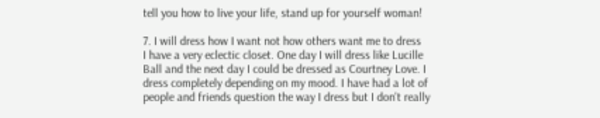tell you how to live your life, stand up for yourself woman!

7. I will dress how I want not how others want me to dress
I have a very eclectic closet. One day I will dress like Lucille Ball and the next day I could be dressed as Courtney Love. I dress completely depending on my mood. I have had a lot of people and friends question the way I dress but I don't really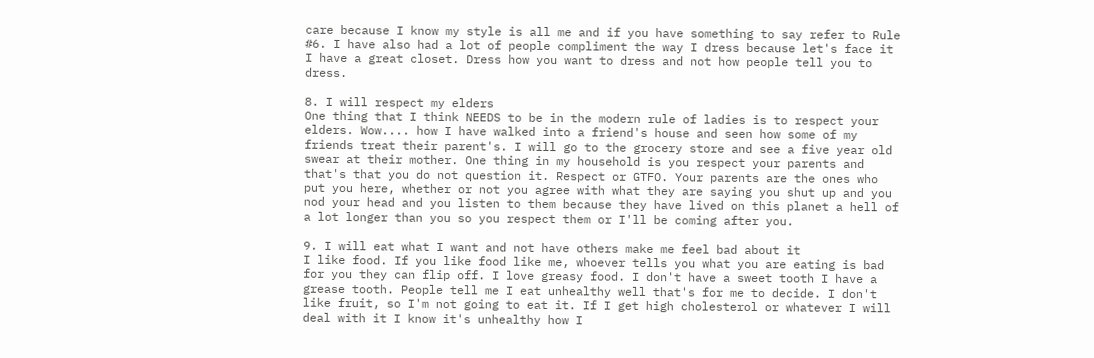care because I know my style is all me and if you have something to say refer to Rule #6. I have also had a lot of people compliment the way I dress because let's face it I have a great closet. Dress how you want to dress and not how people tell you to dress.

8. I will respect my elders
One thing that I think NEEDS to be in the modern rule of ladies is to respect your elders. Wow.... how I have walked into a friend's house and seen how some of my friends treat their parent's. I will go to the grocery store and see a five year old swear at their mother. One thing in my household is you respect your parents and that's that you do not question it. Respect or GTFO. Your parents are the ones who put you here, whether or not you agree with what they are saying you shut up and you nod your head and you listen to them because they have lived on this planet a hell of a lot longer than you so you respect them or I'll be coming after you.

9. I will eat what I want and not have others make me feel bad about it
I like food. If you like food like me, whoever tells you what you are eating is bad for you they can flip off. I love greasy food. I don't have a sweet tooth I have a grease tooth. People tell me I eat unhealthy well that's for me to decide. I don't like fruit, so I'm not going to eat it. If I get high cholesterol or whatever I will deal with it I know it's unhealthy how I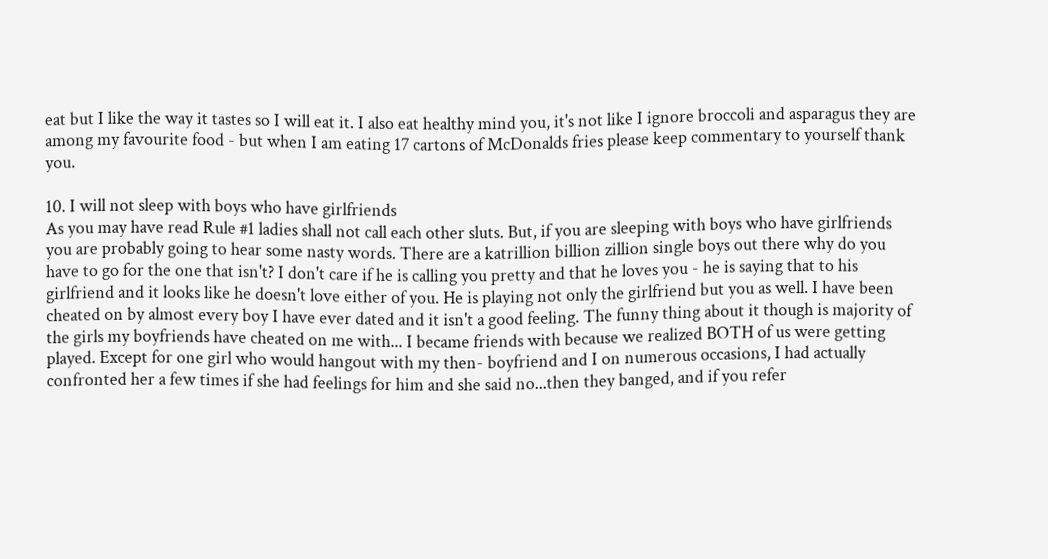eat but I like the way it tastes so I will eat it. I also eat healthy mind you, it's not like I ignore broccoli and asparagus they are among my favourite food - but when I am eating 17 cartons of McDonalds fries please keep commentary to yourself thank you.

10. I will not sleep with boys who have girlfriends
As you may have read Rule #1 ladies shall not call each other sluts. But, if you are sleeping with boys who have girlfriends you are probably going to hear some nasty words. There are a katrillion billion zillion single boys out there why do you have to go for the one that isn't? I don't care if he is calling you pretty and that he loves you - he is saying that to his girlfriend and it looks like he doesn't love either of you. He is playing not only the girlfriend but you as well. I have been cheated on by almost every boy I have ever dated and it isn't a good feeling. The funny thing about it though is majority of the girls my boyfriends have cheated on me with... I became friends with because we realized BOTH of us were getting played. Except for one girl who would hangout with my then- boyfriend and I on numerous occasions, I had actually confronted her a few times if she had feelings for him and she said no...then they banged, and if you refer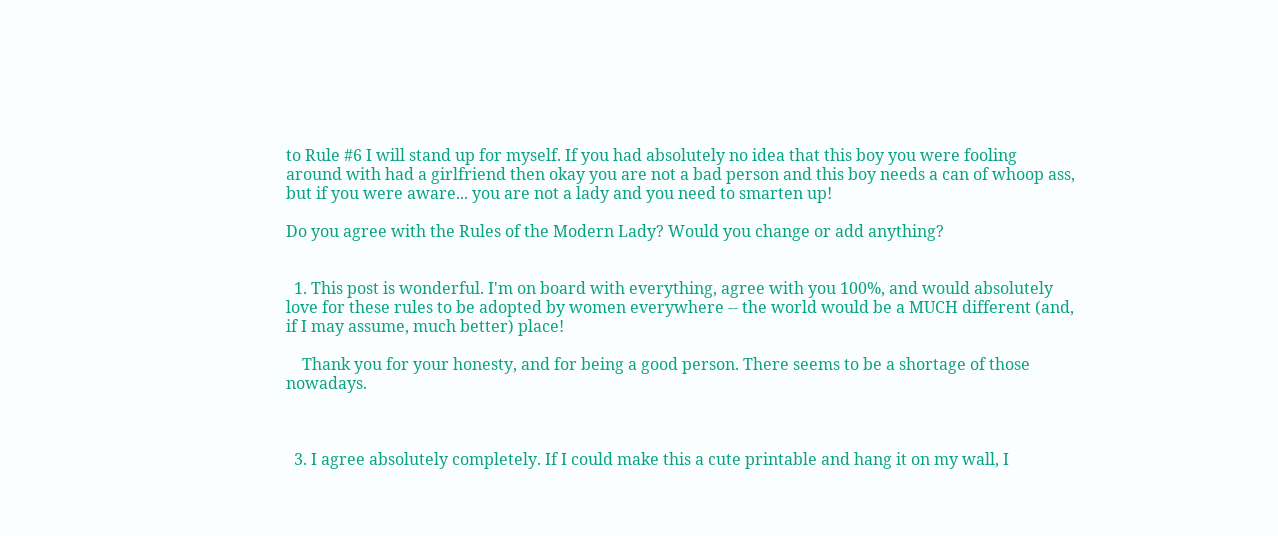to Rule #6 I will stand up for myself. If you had absolutely no idea that this boy you were fooling around with had a girlfriend then okay you are not a bad person and this boy needs a can of whoop ass, but if you were aware... you are not a lady and you need to smarten up!

Do you agree with the Rules of the Modern Lady? Would you change or add anything?


  1. This post is wonderful. I'm on board with everything, agree with you 100%, and would absolutely love for these rules to be adopted by women everywhere -- the world would be a MUCH different (and, if I may assume, much better) place!

    Thank you for your honesty, and for being a good person. There seems to be a shortage of those nowadays.



  3. I agree absolutely completely. If I could make this a cute printable and hang it on my wall, I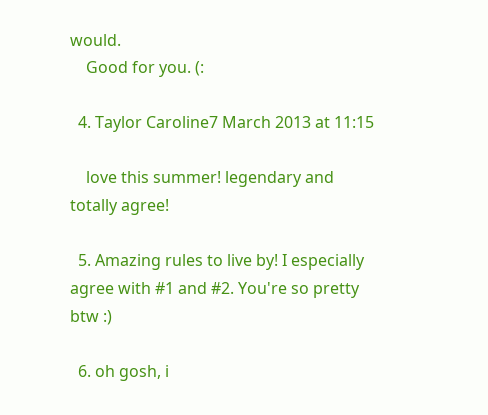would.
    Good for you. (:

  4. Taylor Caroline7 March 2013 at 11:15

    love this summer! legendary and totally agree!

  5. Amazing rules to live by! I especially agree with #1 and #2. You're so pretty btw :)

  6. oh gosh, i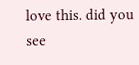love this. did you see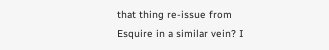that thing re-issue from Esquire in a similar vein? I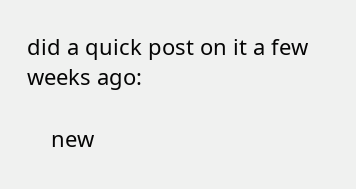did a quick post on it a few weeks ago:

    new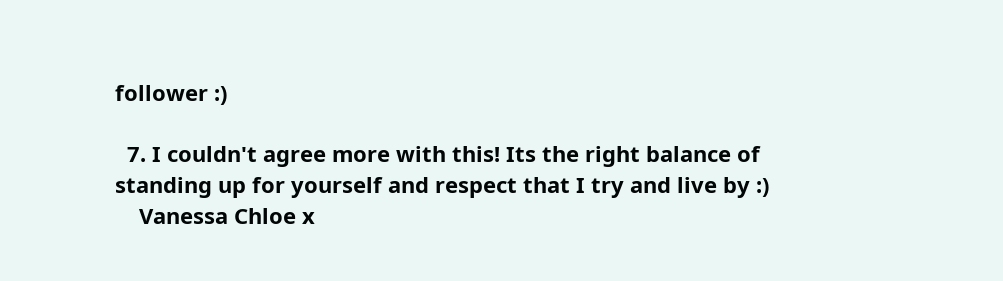follower :)

  7. I couldn't agree more with this! Its the right balance of standing up for yourself and respect that I try and live by :)
    Vanessa Chloe x